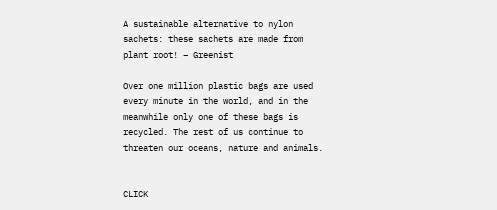A sustainable alternative to nylon sachets: these sachets are made from plant root! – Greenist

Over one million plastic bags are used every minute in the world, and in the meanwhile only one of these bags is recycled. The rest of us continue to threaten our oceans, nature and animals.


CLICK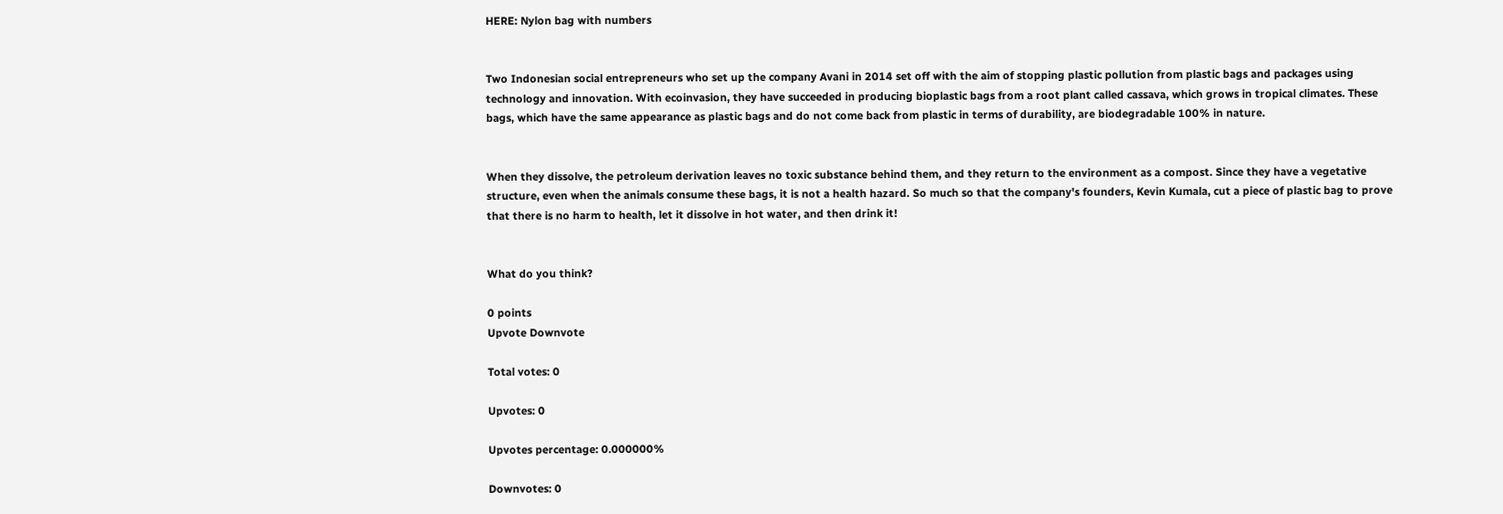HERE: Nylon bag with numbers


Two Indonesian social entrepreneurs who set up the company Avani in 2014 set off with the aim of stopping plastic pollution from plastic bags and packages using technology and innovation. With ecoinvasion, they have succeeded in producing bioplastic bags from a root plant called cassava, which grows in tropical climates. These bags, which have the same appearance as plastic bags and do not come back from plastic in terms of durability, are biodegradable 100% in nature.


When they dissolve, the petroleum derivation leaves no toxic substance behind them, and they return to the environment as a compost. Since they have a vegetative structure, even when the animals consume these bags, it is not a health hazard. So much so that the company's founders, Kevin Kumala, cut a piece of plastic bag to prove that there is no harm to health, let it dissolve in hot water, and then drink it!


What do you think?

0 points
Upvote Downvote

Total votes: 0

Upvotes: 0

Upvotes percentage: 0.000000%

Downvotes: 0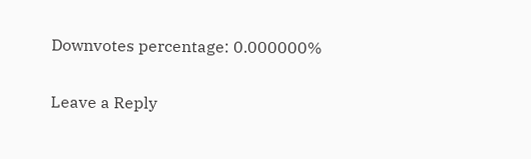Downvotes percentage: 0.000000%

Leave a Reply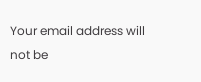Your email address will not be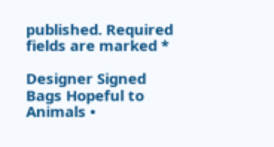published. Required fields are marked *

Designer Signed Bags Hopeful to Animals •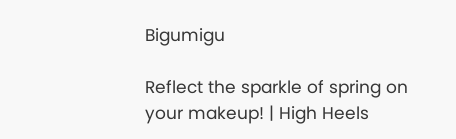Bigumigu

Reflect the sparkle of spring on your makeup! | High Heels